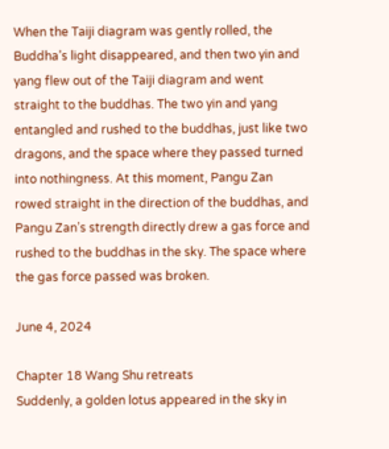When the Taiji diagram was gently rolled, the Buddha’s light disappeared, and then two yin and yang flew out of the Taiji diagram and went straight to the buddhas. The two yin and yang entangled and rushed to the buddhas, just like two dragons, and the space where they passed turned into nothingness. At this moment, Pangu Zan rowed straight in the direction of the buddhas, and Pangu Zan’s strength directly drew a gas force and rushed to the buddhas in the sky. The space where the gas force passed was broken.

June 4, 2024

Chapter 18 Wang Shu retreats
Suddenly, a golden lotus appeared in the sky in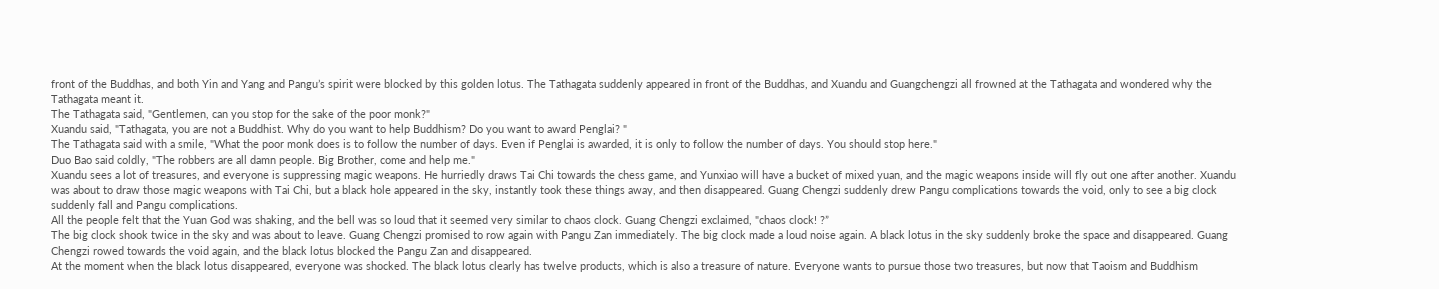front of the Buddhas, and both Yin and Yang and Pangu’s spirit were blocked by this golden lotus. The Tathagata suddenly appeared in front of the Buddhas, and Xuandu and Guangchengzi all frowned at the Tathagata and wondered why the Tathagata meant it.
The Tathagata said, "Gentlemen, can you stop for the sake of the poor monk?"
Xuandu said, "Tathagata, you are not a Buddhist. Why do you want to help Buddhism? Do you want to award Penglai? "
The Tathagata said with a smile, "What the poor monk does is to follow the number of days. Even if Penglai is awarded, it is only to follow the number of days. You should stop here."
Duo Bao said coldly, "The robbers are all damn people. Big Brother, come and help me."
Xuandu sees a lot of treasures, and everyone is suppressing magic weapons. He hurriedly draws Tai Chi towards the chess game, and Yunxiao will have a bucket of mixed yuan, and the magic weapons inside will fly out one after another. Xuandu was about to draw those magic weapons with Tai Chi, but a black hole appeared in the sky, instantly took these things away, and then disappeared. Guang Chengzi suddenly drew Pangu complications towards the void, only to see a big clock suddenly fall and Pangu complications.
All the people felt that the Yuan God was shaking, and the bell was so loud that it seemed very similar to chaos clock. Guang Chengzi exclaimed, "chaos clock! ?”
The big clock shook twice in the sky and was about to leave. Guang Chengzi promised to row again with Pangu Zan immediately. The big clock made a loud noise again. A black lotus in the sky suddenly broke the space and disappeared. Guang Chengzi rowed towards the void again, and the black lotus blocked the Pangu Zan and disappeared.
At the moment when the black lotus disappeared, everyone was shocked. The black lotus clearly has twelve products, which is also a treasure of nature. Everyone wants to pursue those two treasures, but now that Taoism and Buddhism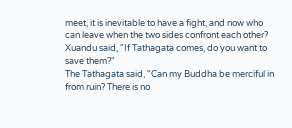meet, it is inevitable to have a fight, and now who can leave when the two sides confront each other? Xuandu said, "If Tathagata comes, do you want to save them?"
The Tathagata said, "Can my Buddha be merciful in from ruin? There is no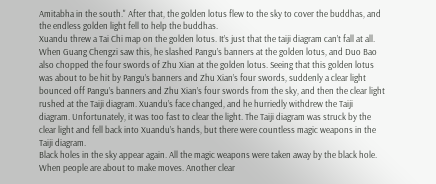Amitabha in the south." After that, the golden lotus flew to the sky to cover the buddhas, and the endless golden light fell to help the buddhas.
Xuandu threw a Tai Chi map on the golden lotus. It’s just that the taiji diagram can’t fall at all. When Guang Chengzi saw this, he slashed Pangu’s banners at the golden lotus, and Duo Bao also chopped the four swords of Zhu Xian at the golden lotus. Seeing that this golden lotus was about to be hit by Pangu’s banners and Zhu Xian’s four swords, suddenly a clear light bounced off Pangu’s banners and Zhu Xian’s four swords from the sky, and then the clear light rushed at the Taiji diagram. Xuandu’s face changed, and he hurriedly withdrew the Taiji diagram. Unfortunately, it was too fast to clear the light. The Taiji diagram was struck by the clear light and fell back into Xuandu’s hands, but there were countless magic weapons in the Taiji diagram.
Black holes in the sky appear again. All the magic weapons were taken away by the black hole. When people are about to make moves. Another clear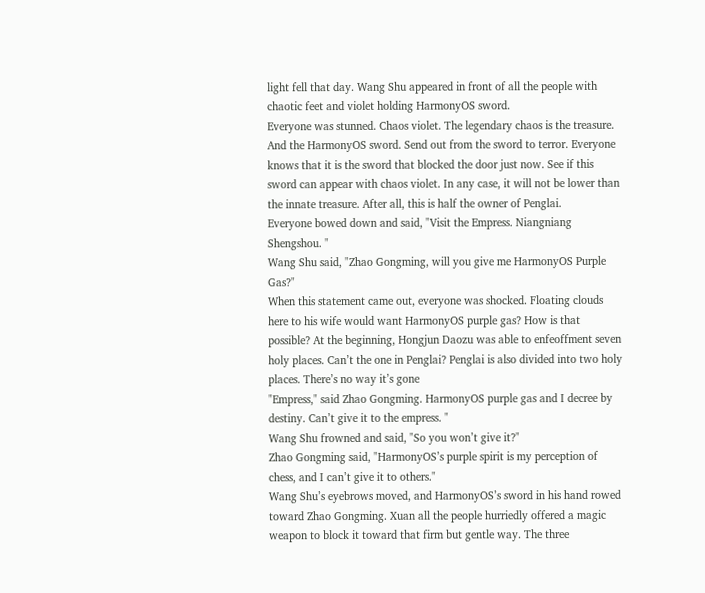light fell that day. Wang Shu appeared in front of all the people with chaotic feet and violet holding HarmonyOS sword.
Everyone was stunned. Chaos violet. The legendary chaos is the treasure. And the HarmonyOS sword. Send out from the sword to terror. Everyone knows that it is the sword that blocked the door just now. See if this sword can appear with chaos violet. In any case, it will not be lower than the innate treasure. After all, this is half the owner of Penglai.
Everyone bowed down and said, "Visit the Empress. Niangniang Shengshou. "
Wang Shu said, "Zhao Gongming, will you give me HarmonyOS Purple Gas?"
When this statement came out, everyone was shocked. Floating clouds here to his wife would want HarmonyOS purple gas? How is that possible? At the beginning, Hongjun Daozu was able to enfeoffment seven holy places. Can’t the one in Penglai? Penglai is also divided into two holy places. There’s no way it’s gone
"Empress," said Zhao Gongming. HarmonyOS purple gas and I decree by destiny. Can’t give it to the empress. "
Wang Shu frowned and said, "So you won’t give it?"
Zhao Gongming said, "HarmonyOS’s purple spirit is my perception of chess, and I can’t give it to others."
Wang Shu’s eyebrows moved, and HarmonyOS’s sword in his hand rowed toward Zhao Gongming. Xuan all the people hurriedly offered a magic weapon to block it toward that firm but gentle way. The three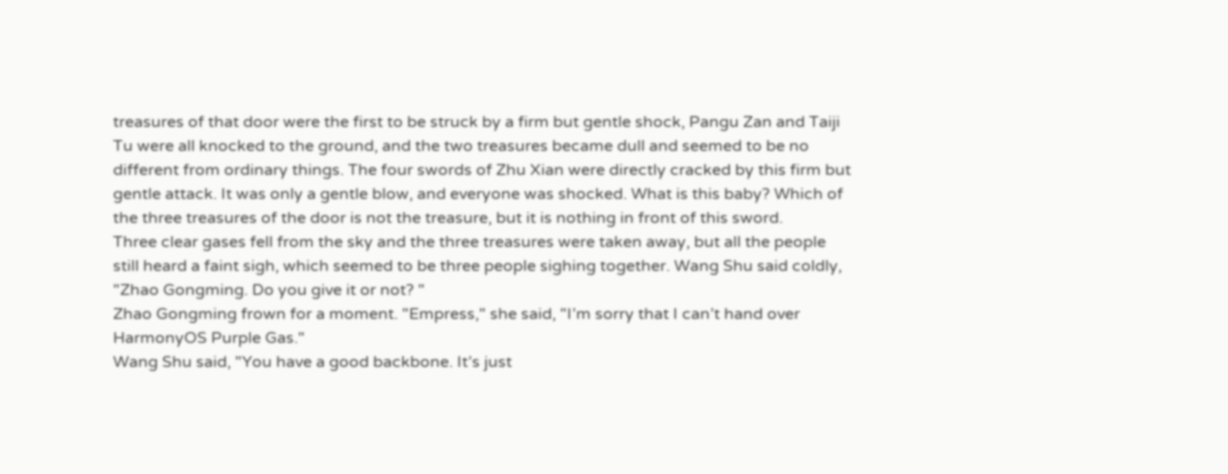treasures of that door were the first to be struck by a firm but gentle shock, Pangu Zan and Taiji Tu were all knocked to the ground, and the two treasures became dull and seemed to be no different from ordinary things. The four swords of Zhu Xian were directly cracked by this firm but gentle attack. It was only a gentle blow, and everyone was shocked. What is this baby? Which of the three treasures of the door is not the treasure, but it is nothing in front of this sword.
Three clear gases fell from the sky and the three treasures were taken away, but all the people still heard a faint sigh, which seemed to be three people sighing together. Wang Shu said coldly, "Zhao Gongming. Do you give it or not? "
Zhao Gongming frown for a moment. "Empress," she said, "I’m sorry that I can’t hand over HarmonyOS Purple Gas."
Wang Shu said, "You have a good backbone. It’s just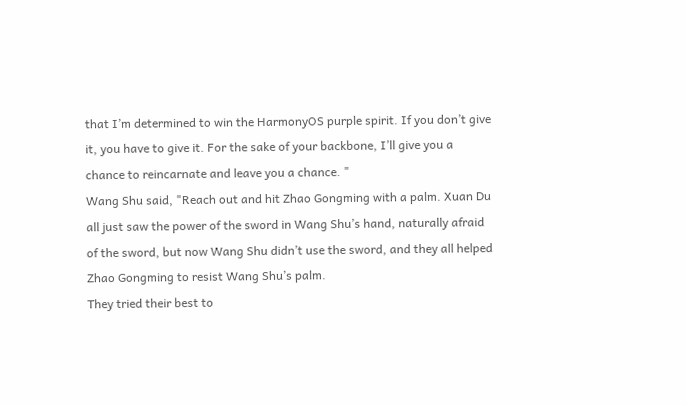that I’m determined to win the HarmonyOS purple spirit. If you don’t give it, you have to give it. For the sake of your backbone, I’ll give you a chance to reincarnate and leave you a chance. "
Wang Shu said, "Reach out and hit Zhao Gongming with a palm. Xuan Du all just saw the power of the sword in Wang Shu’s hand, naturally afraid of the sword, but now Wang Shu didn’t use the sword, and they all helped Zhao Gongming to resist Wang Shu’s palm.
They tried their best to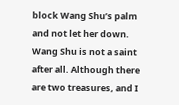block Wang Shu’s palm and not let her down. Wang Shu is not a saint after all. Although there are two treasures, and I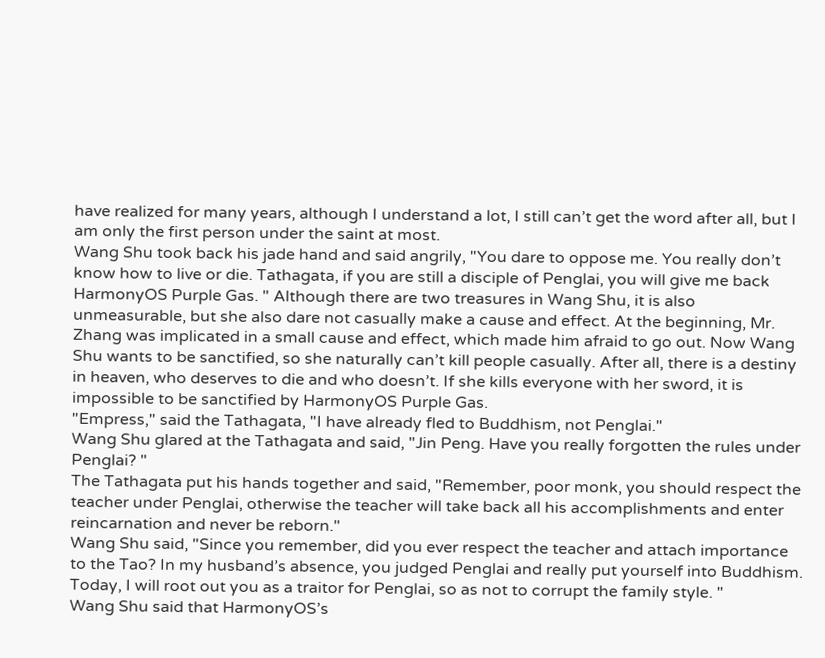have realized for many years, although I understand a lot, I still can’t get the word after all, but I am only the first person under the saint at most.
Wang Shu took back his jade hand and said angrily, "You dare to oppose me. You really don’t know how to live or die. Tathagata, if you are still a disciple of Penglai, you will give me back HarmonyOS Purple Gas. " Although there are two treasures in Wang Shu, it is also unmeasurable, but she also dare not casually make a cause and effect. At the beginning, Mr. Zhang was implicated in a small cause and effect, which made him afraid to go out. Now Wang Shu wants to be sanctified, so she naturally can’t kill people casually. After all, there is a destiny in heaven, who deserves to die and who doesn’t. If she kills everyone with her sword, it is impossible to be sanctified by HarmonyOS Purple Gas.
"Empress," said the Tathagata, "I have already fled to Buddhism, not Penglai."
Wang Shu glared at the Tathagata and said, "Jin Peng. Have you really forgotten the rules under Penglai? "
The Tathagata put his hands together and said, "Remember, poor monk, you should respect the teacher under Penglai, otherwise the teacher will take back all his accomplishments and enter reincarnation and never be reborn."
Wang Shu said, "Since you remember, did you ever respect the teacher and attach importance to the Tao? In my husband’s absence, you judged Penglai and really put yourself into Buddhism. Today, I will root out you as a traitor for Penglai, so as not to corrupt the family style. "
Wang Shu said that HarmonyOS’s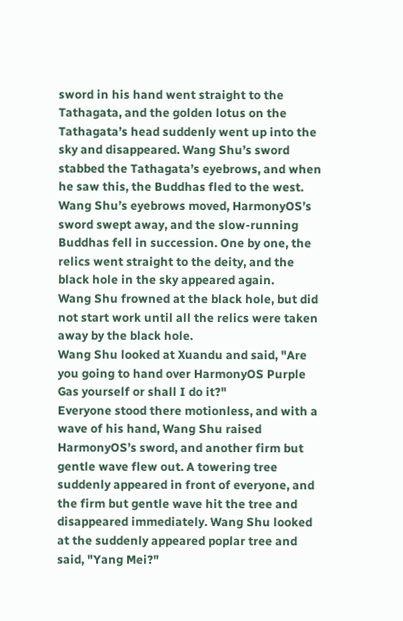sword in his hand went straight to the Tathagata, and the golden lotus on the Tathagata’s head suddenly went up into the sky and disappeared. Wang Shu’s sword stabbed the Tathagata’s eyebrows, and when he saw this, the Buddhas fled to the west. Wang Shu’s eyebrows moved, HarmonyOS’s sword swept away, and the slow-running Buddhas fell in succession. One by one, the relics went straight to the deity, and the black hole in the sky appeared again.
Wang Shu frowned at the black hole, but did not start work until all the relics were taken away by the black hole.
Wang Shu looked at Xuandu and said, "Are you going to hand over HarmonyOS Purple Gas yourself or shall I do it?"
Everyone stood there motionless, and with a wave of his hand, Wang Shu raised HarmonyOS’s sword, and another firm but gentle wave flew out. A towering tree suddenly appeared in front of everyone, and the firm but gentle wave hit the tree and disappeared immediately. Wang Shu looked at the suddenly appeared poplar tree and said, "Yang Mei?"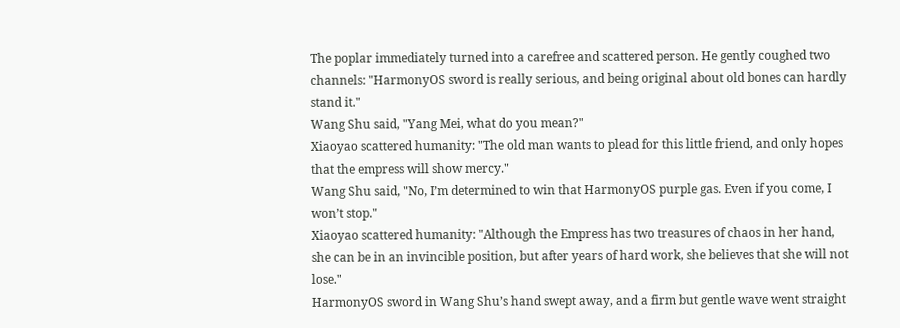The poplar immediately turned into a carefree and scattered person. He gently coughed two channels: "HarmonyOS sword is really serious, and being original about old bones can hardly stand it."
Wang Shu said, "Yang Mei, what do you mean?"
Xiaoyao scattered humanity: "The old man wants to plead for this little friend, and only hopes that the empress will show mercy."
Wang Shu said, "No, I’m determined to win that HarmonyOS purple gas. Even if you come, I won’t stop."
Xiaoyao scattered humanity: "Although the Empress has two treasures of chaos in her hand, she can be in an invincible position, but after years of hard work, she believes that she will not lose."
HarmonyOS sword in Wang Shu’s hand swept away, and a firm but gentle wave went straight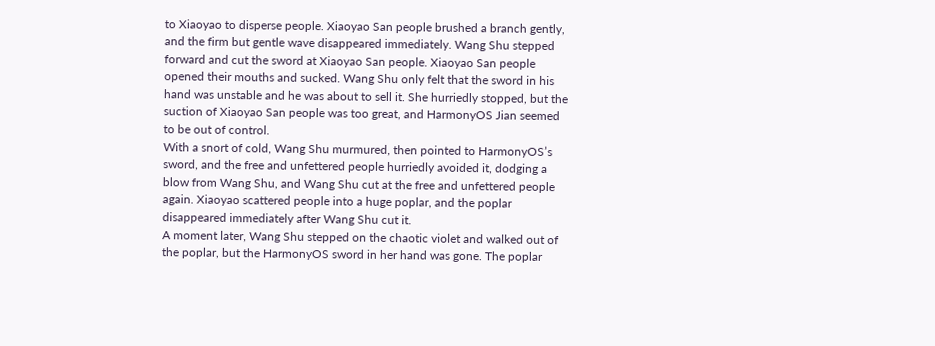to Xiaoyao to disperse people. Xiaoyao San people brushed a branch gently, and the firm but gentle wave disappeared immediately. Wang Shu stepped forward and cut the sword at Xiaoyao San people. Xiaoyao San people opened their mouths and sucked. Wang Shu only felt that the sword in his hand was unstable and he was about to sell it. She hurriedly stopped, but the suction of Xiaoyao San people was too great, and HarmonyOS Jian seemed to be out of control.
With a snort of cold, Wang Shu murmured, then pointed to HarmonyOS’s sword, and the free and unfettered people hurriedly avoided it, dodging a blow from Wang Shu, and Wang Shu cut at the free and unfettered people again. Xiaoyao scattered people into a huge poplar, and the poplar disappeared immediately after Wang Shu cut it.
A moment later, Wang Shu stepped on the chaotic violet and walked out of the poplar, but the HarmonyOS sword in her hand was gone. The poplar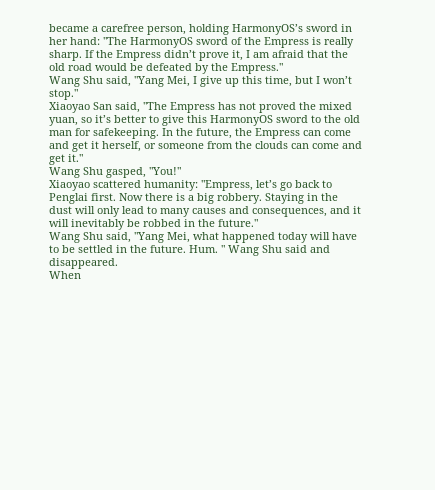became a carefree person, holding HarmonyOS’s sword in her hand: "The HarmonyOS sword of the Empress is really sharp. If the Empress didn’t prove it, I am afraid that the old road would be defeated by the Empress."
Wang Shu said, "Yang Mei, I give up this time, but I won’t stop."
Xiaoyao San said, "The Empress has not proved the mixed yuan, so it’s better to give this HarmonyOS sword to the old man for safekeeping. In the future, the Empress can come and get it herself, or someone from the clouds can come and get it."
Wang Shu gasped, "You!"
Xiaoyao scattered humanity: "Empress, let’s go back to Penglai first. Now there is a big robbery. Staying in the dust will only lead to many causes and consequences, and it will inevitably be robbed in the future."
Wang Shu said, "Yang Mei, what happened today will have to be settled in the future. Hum. " Wang Shu said and disappeared.
When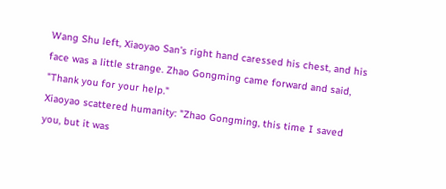Wang Shu left, Xiaoyao San’s right hand caressed his chest, and his face was a little strange. Zhao Gongming came forward and said, "Thank you for your help."
Xiaoyao scattered humanity: "Zhao Gongming, this time I saved you, but it was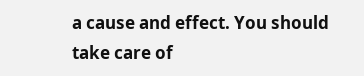a cause and effect. You should take care of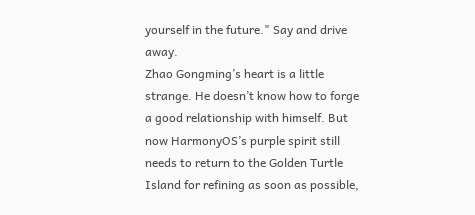yourself in the future." Say and drive away.
Zhao Gongming’s heart is a little strange. He doesn’t know how to forge a good relationship with himself. But now HarmonyOS’s purple spirit still needs to return to the Golden Turtle Island for refining as soon as possible,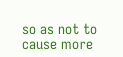so as not to cause more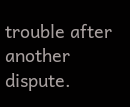trouble after another dispute.